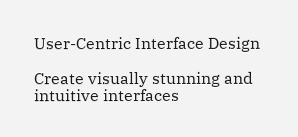User-Centric Interface Design

Create visually stunning and intuitive interfaces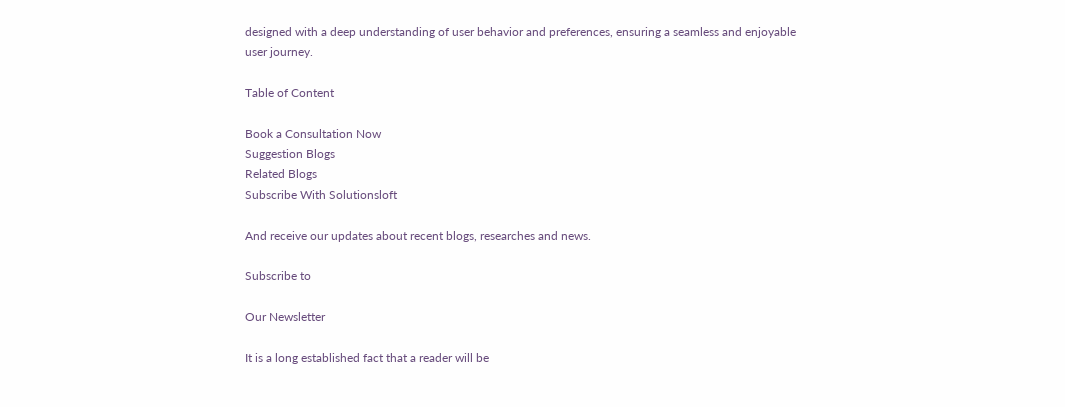designed with a deep understanding of user behavior and preferences, ensuring a seamless and enjoyable user journey.

Table of Content

Book a Consultation Now
Suggestion Blogs
Related Blogs
Subscribe With Solutionsloft

And receive our updates about recent blogs, researches and news.

Subscribe to

Our Newsletter

It is a long established fact that a reader will be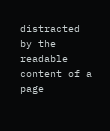distracted by the readable content of a page